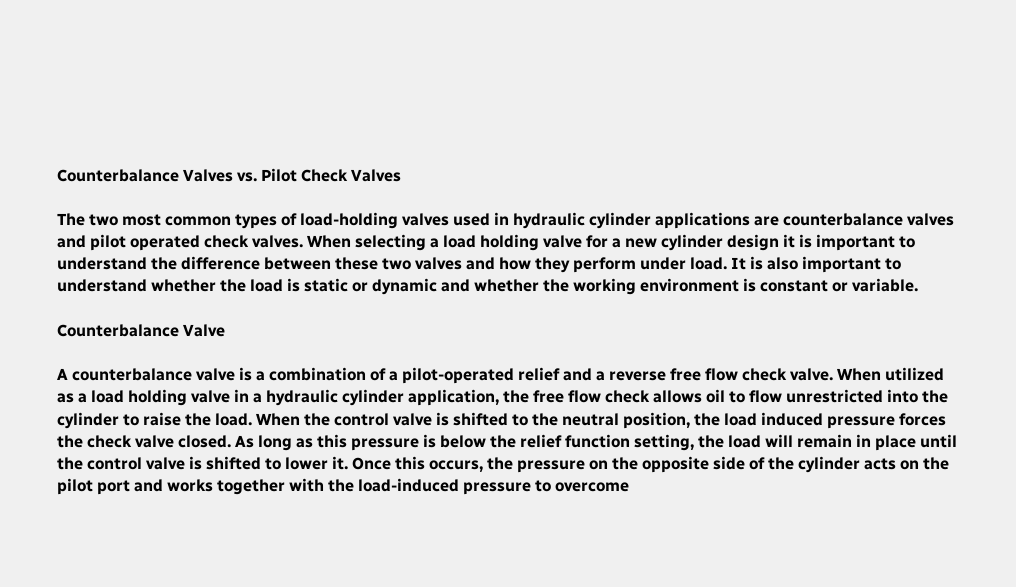Counterbalance Valves vs. Pilot Check Valves

The two most common types of load-holding valves used in hydraulic cylinder applications are counterbalance valves and pilot operated check valves. When selecting a load holding valve for a new cylinder design it is important to understand the difference between these two valves and how they perform under load. It is also important to understand whether the load is static or dynamic and whether the working environment is constant or variable.

Counterbalance Valve

A counterbalance valve is a combination of a pilot-operated relief and a reverse free flow check valve. When utilized as a load holding valve in a hydraulic cylinder application, the free flow check allows oil to flow unrestricted into the cylinder to raise the load. When the control valve is shifted to the neutral position, the load induced pressure forces the check valve closed. As long as this pressure is below the relief function setting, the load will remain in place until the control valve is shifted to lower it. Once this occurs, the pressure on the opposite side of the cylinder acts on the pilot port and works together with the load-induced pressure to overcome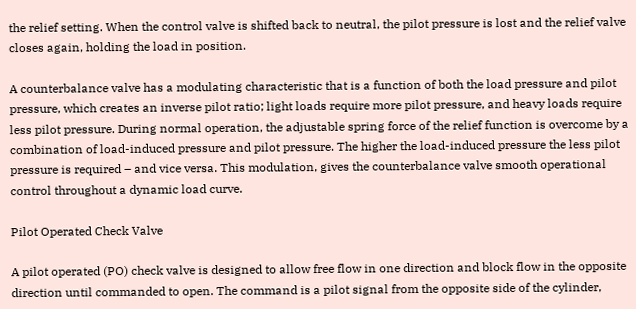the relief setting. When the control valve is shifted back to neutral, the pilot pressure is lost and the relief valve closes again, holding the load in position.

A counterbalance valve has a modulating characteristic that is a function of both the load pressure and pilot pressure, which creates an inverse pilot ratio; light loads require more pilot pressure, and heavy loads require less pilot pressure. During normal operation, the adjustable spring force of the relief function is overcome by a combination of load-induced pressure and pilot pressure. The higher the load-induced pressure the less pilot pressure is required – and vice versa. This modulation, gives the counterbalance valve smooth operational control throughout a dynamic load curve.

Pilot Operated Check Valve

A pilot operated (PO) check valve is designed to allow free flow in one direction and block flow in the opposite direction until commanded to open. The command is a pilot signal from the opposite side of the cylinder,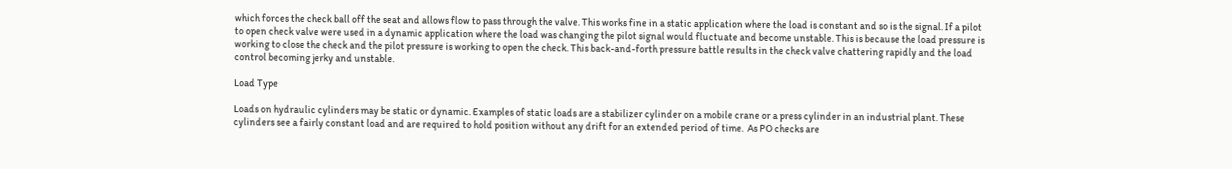which forces the check ball off the seat and allows flow to pass through the valve. This works fine in a static application where the load is constant and so is the signal. If a pilot to open check valve were used in a dynamic application where the load was changing the pilot signal would fluctuate and become unstable. This is because the load pressure is working to close the check and the pilot pressure is working to open the check. This back-and-forth pressure battle results in the check valve chattering rapidly and the load control becoming jerky and unstable.

Load Type

Loads on hydraulic cylinders may be static or dynamic. Examples of static loads are a stabilizer cylinder on a mobile crane or a press cylinder in an industrial plant. These cylinders see a fairly constant load and are required to hold position without any drift for an extended period of time.  As PO checks are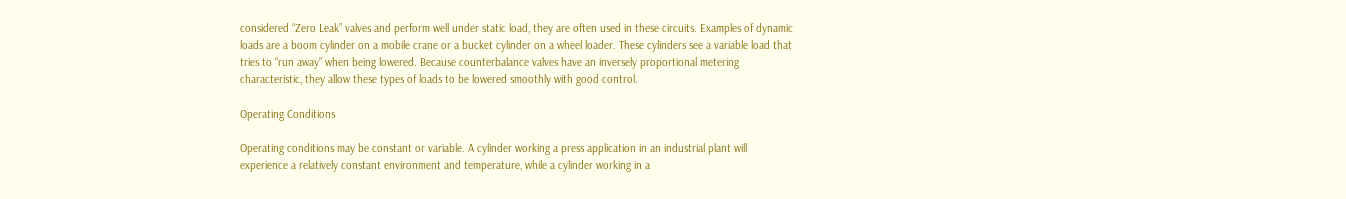considered “Zero Leak” valves and perform well under static load, they are often used in these circuits. Examples of dynamic loads are a boom cylinder on a mobile crane or a bucket cylinder on a wheel loader. These cylinders see a variable load that tries to “run away” when being lowered. Because counterbalance valves have an inversely proportional metering characteristic, they allow these types of loads to be lowered smoothly with good control.

Operating Conditions

Operating conditions may be constant or variable. A cylinder working a press application in an industrial plant will experience a relatively constant environment and temperature, while a cylinder working in a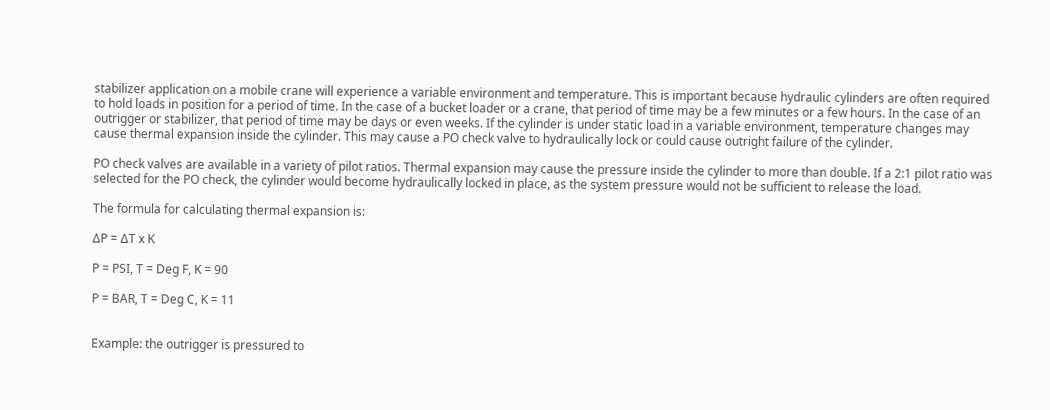stabilizer application on a mobile crane will experience a variable environment and temperature. This is important because hydraulic cylinders are often required to hold loads in position for a period of time. In the case of a bucket loader or a crane, that period of time may be a few minutes or a few hours. In the case of an outrigger or stabilizer, that period of time may be days or even weeks. If the cylinder is under static load in a variable environment, temperature changes may cause thermal expansion inside the cylinder. This may cause a PO check valve to hydraulically lock or could cause outright failure of the cylinder.

PO check valves are available in a variety of pilot ratios. Thermal expansion may cause the pressure inside the cylinder to more than double. If a 2:1 pilot ratio was selected for the PO check, the cylinder would become hydraulically locked in place, as the system pressure would not be sufficient to release the load.

The formula for calculating thermal expansion is:

ΔP = ΔT x K

P = PSI, T = Deg F, K = 90

P = BAR, T = Deg C, K = 11


Example: the outrigger is pressured to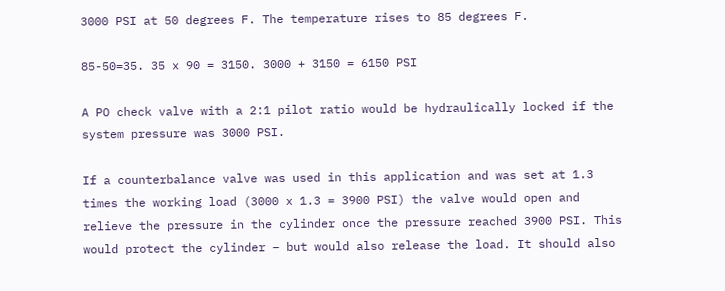3000 PSI at 50 degrees F. The temperature rises to 85 degrees F.

85-50=35. 35 x 90 = 3150. 3000 + 3150 = 6150 PSI

A PO check valve with a 2:1 pilot ratio would be hydraulically locked if the system pressure was 3000 PSI.

If a counterbalance valve was used in this application and was set at 1.3 times the working load (3000 x 1.3 = 3900 PSI) the valve would open and relieve the pressure in the cylinder once the pressure reached 3900 PSI. This would protect the cylinder – but would also release the load. It should also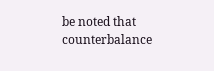be noted that counterbalance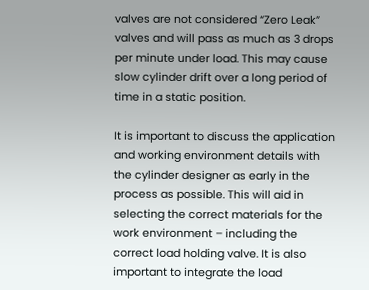valves are not considered “Zero Leak” valves and will pass as much as 3 drops per minute under load. This may cause slow cylinder drift over a long period of time in a static position.

It is important to discuss the application and working environment details with the cylinder designer as early in the process as possible. This will aid in selecting the correct materials for the work environment – including the correct load holding valve. It is also important to integrate the load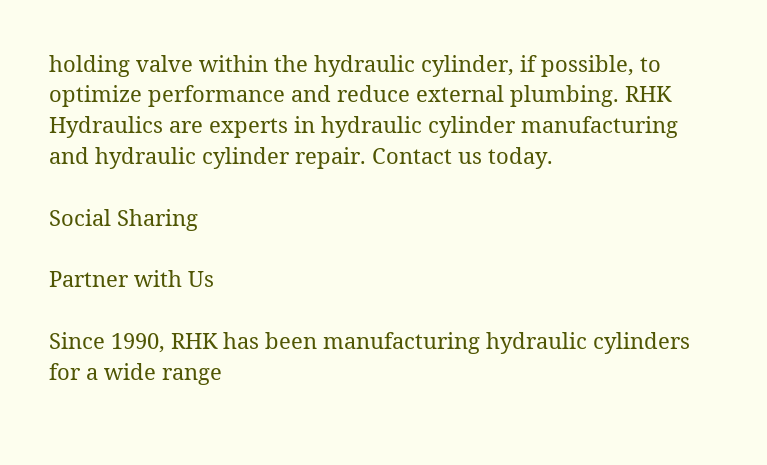holding valve within the hydraulic cylinder, if possible, to optimize performance and reduce external plumbing. RHK Hydraulics are experts in hydraulic cylinder manufacturing and hydraulic cylinder repair. Contact us today.

Social Sharing

Partner with Us

Since 1990, RHK has been manufacturing hydraulic cylinders for a wide range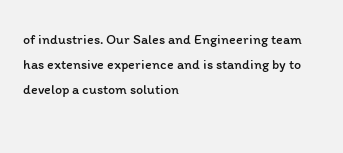of industries. Our Sales and Engineering team has extensive experience and is standing by to develop a custom solution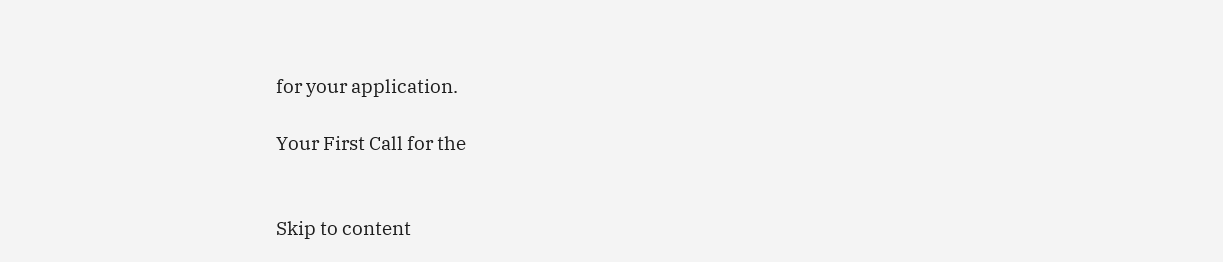for your application.

Your First Call for the


Skip to content